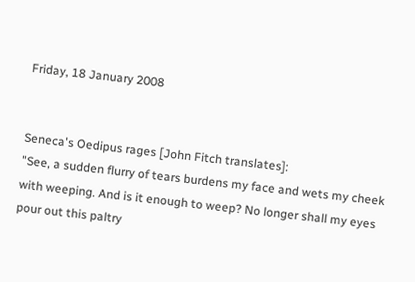Friday, 18 January 2008


Seneca's Oedipus rages [John Fitch translates]:
"See, a sudden flurry of tears burdens my face and wets my cheek with weeping. And is it enough to weep? No longer shall my eyes pour out this paltry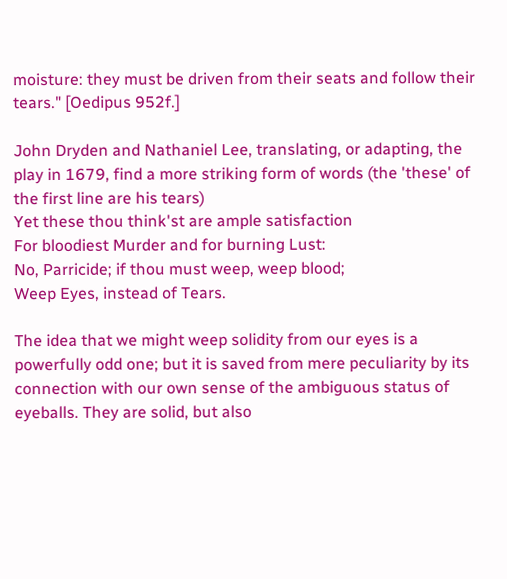moisture: they must be driven from their seats and follow their tears." [Oedipus 952f.]

John Dryden and Nathaniel Lee, translating, or adapting, the play in 1679, find a more striking form of words (the 'these' of the first line are his tears)
Yet these thou think'st are ample satisfaction
For bloodiest Murder and for burning Lust:
No, Parricide; if thou must weep, weep blood;
Weep Eyes, instead of Tears.

The idea that we might weep solidity from our eyes is a powerfully odd one; but it is saved from mere peculiarity by its connection with our own sense of the ambiguous status of eyeballs. They are solid, but also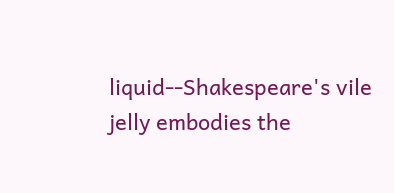liquid--Shakespeare's vile jelly embodies the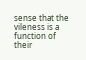sense that the vileness is a function of their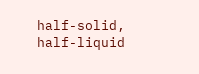half-solid, half-liquid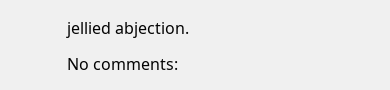jellied abjection.

No comments: